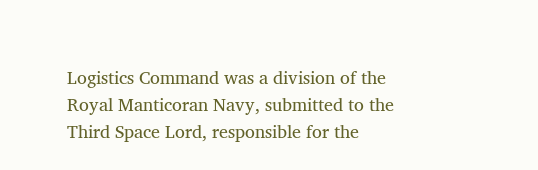Logistics Command was a division of the Royal Manticoran Navy, submitted to the Third Space Lord, responsible for the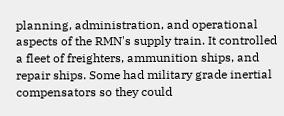planning, administration, and operational aspects of the RMN's supply train. It controlled a fleet of freighters, ammunition ships, and repair ships. Some had military grade inertial compensators so they could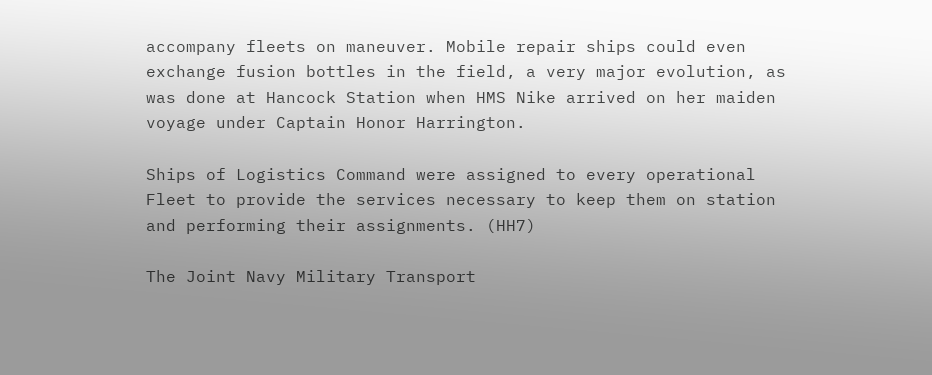accompany fleets on maneuver. Mobile repair ships could even exchange fusion bottles in the field, a very major evolution, as was done at Hancock Station when HMS Nike arrived on her maiden voyage under Captain Honor Harrington.

Ships of Logistics Command were assigned to every operational Fleet to provide the services necessary to keep them on station and performing their assignments. (HH7)

The Joint Navy Military Transport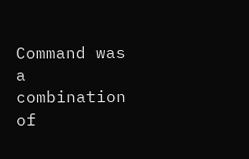Command was a combination of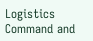Logistics Command and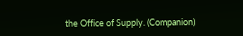the Office of Supply. (Companion)